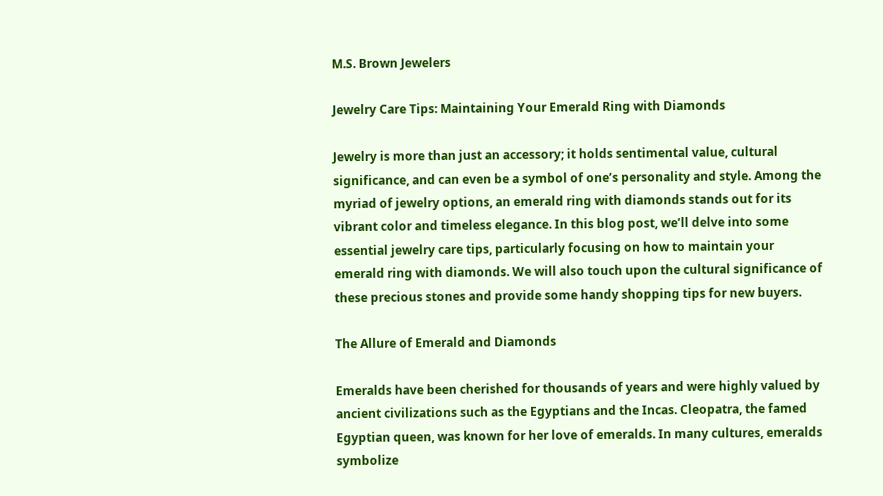M.S. Brown Jewelers

Jewelry Care Tips: Maintaining Your Emerald Ring with Diamonds

Jewelry is more than just an accessory; it holds sentimental value, cultural significance, and can even be a symbol of one’s personality and style. Among the myriad of jewelry options, an emerald ring with diamonds stands out for its vibrant color and timeless elegance. In this blog post, we’ll delve into some essential jewelry care tips, particularly focusing on how to maintain your emerald ring with diamonds. We will also touch upon the cultural significance of these precious stones and provide some handy shopping tips for new buyers.

The Allure of Emerald and Diamonds

Emeralds have been cherished for thousands of years and were highly valued by ancient civilizations such as the Egyptians and the Incas. Cleopatra, the famed Egyptian queen, was known for her love of emeralds. In many cultures, emeralds symbolize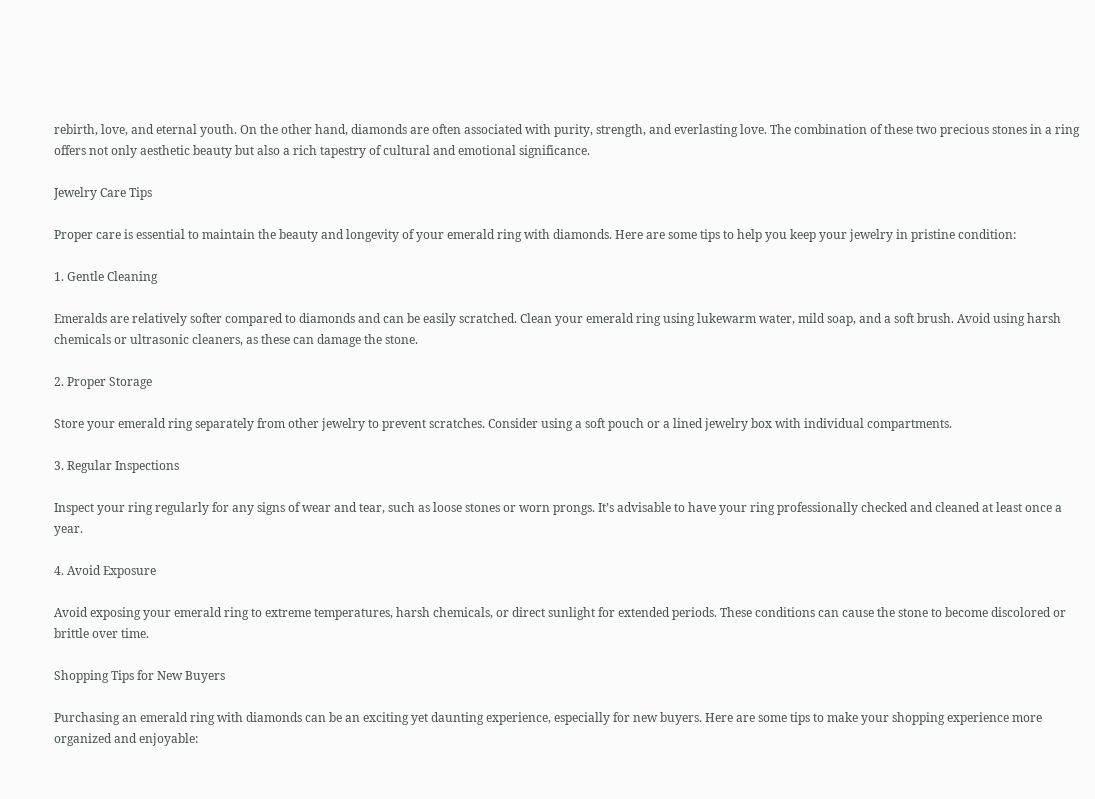rebirth, love, and eternal youth. On the other hand, diamonds are often associated with purity, strength, and everlasting love. The combination of these two precious stones in a ring offers not only aesthetic beauty but also a rich tapestry of cultural and emotional significance.

Jewelry Care Tips

Proper care is essential to maintain the beauty and longevity of your emerald ring with diamonds. Here are some tips to help you keep your jewelry in pristine condition:

1. Gentle Cleaning

Emeralds are relatively softer compared to diamonds and can be easily scratched. Clean your emerald ring using lukewarm water, mild soap, and a soft brush. Avoid using harsh chemicals or ultrasonic cleaners, as these can damage the stone.

2. Proper Storage

Store your emerald ring separately from other jewelry to prevent scratches. Consider using a soft pouch or a lined jewelry box with individual compartments.

3. Regular Inspections

Inspect your ring regularly for any signs of wear and tear, such as loose stones or worn prongs. It’s advisable to have your ring professionally checked and cleaned at least once a year.

4. Avoid Exposure

Avoid exposing your emerald ring to extreme temperatures, harsh chemicals, or direct sunlight for extended periods. These conditions can cause the stone to become discolored or brittle over time.

Shopping Tips for New Buyers

Purchasing an emerald ring with diamonds can be an exciting yet daunting experience, especially for new buyers. Here are some tips to make your shopping experience more organized and enjoyable: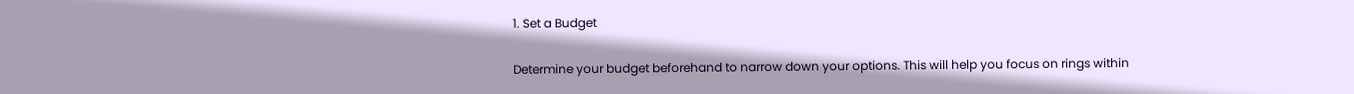1. Set a Budget

Determine your budget beforehand to narrow down your options. This will help you focus on rings within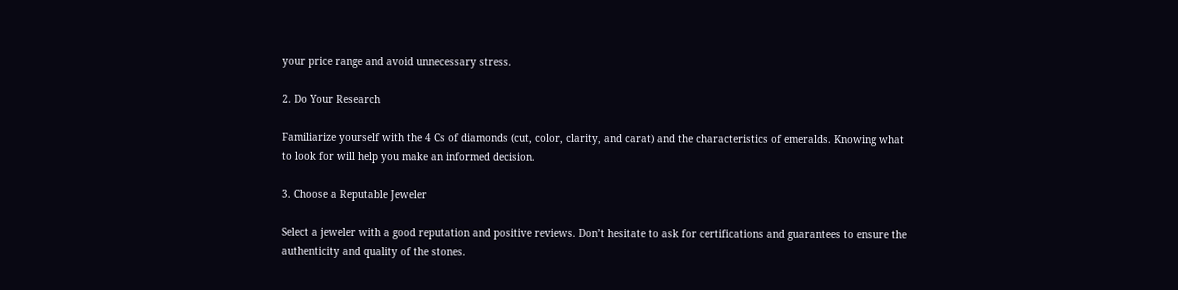your price range and avoid unnecessary stress.

2. Do Your Research

Familiarize yourself with the 4 Cs of diamonds (cut, color, clarity, and carat) and the characteristics of emeralds. Knowing what to look for will help you make an informed decision.

3. Choose a Reputable Jeweler

Select a jeweler with a good reputation and positive reviews. Don’t hesitate to ask for certifications and guarantees to ensure the authenticity and quality of the stones.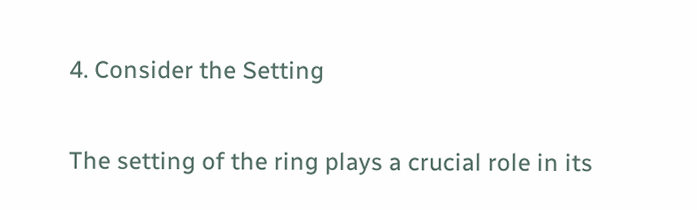4. Consider the Setting

The setting of the ring plays a crucial role in its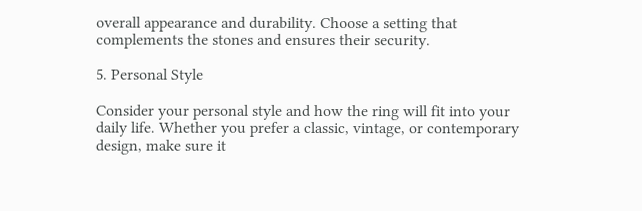overall appearance and durability. Choose a setting that complements the stones and ensures their security.

5. Personal Style

Consider your personal style and how the ring will fit into your daily life. Whether you prefer a classic, vintage, or contemporary design, make sure it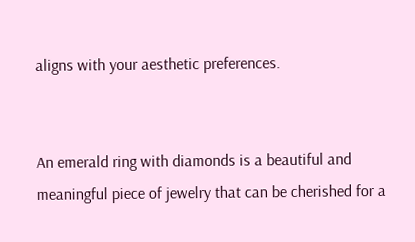aligns with your aesthetic preferences.


An emerald ring with diamonds is a beautiful and meaningful piece of jewelry that can be cherished for a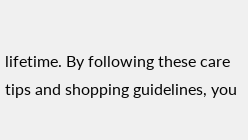lifetime. By following these care tips and shopping guidelines, you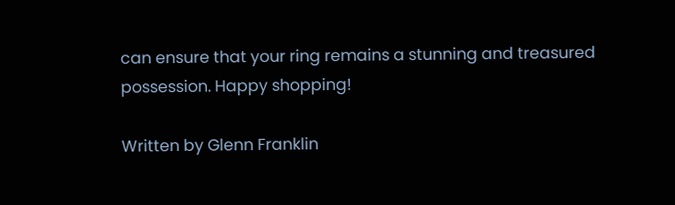can ensure that your ring remains a stunning and treasured possession. Happy shopping!

Written by Glenn Franklin